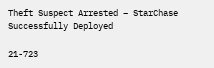Theft Suspect Arrested – StarChase Successfully Deployed

21-723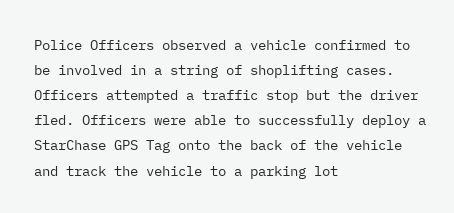Police Officers observed a vehicle confirmed to be involved in a string of shoplifting cases. Officers attempted a traffic stop but the driver fled. Officers were able to successfully deploy a StarChase GPS Tag onto the back of the vehicle and track the vehicle to a parking lot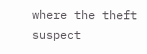where the theft suspect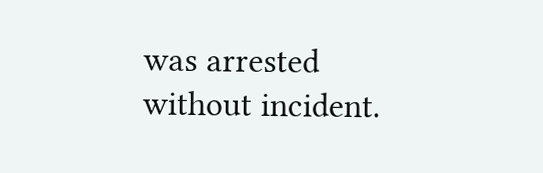was arrested without incident.